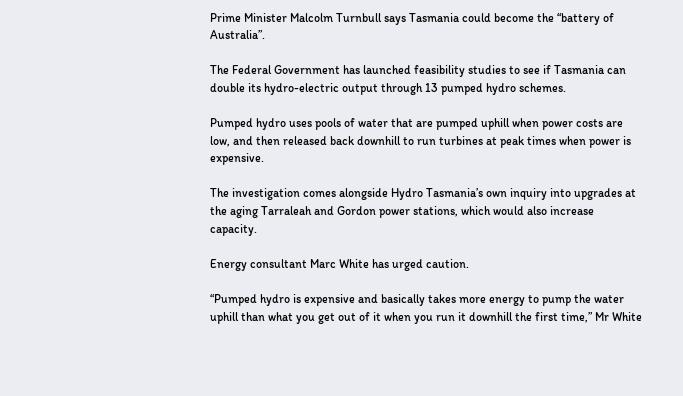Prime Minister Malcolm Turnbull says Tasmania could become the “battery of Australia”.

The Federal Government has launched feasibility studies to see if Tasmania can double its hydro-electric output through 13 pumped hydro schemes.

Pumped hydro uses pools of water that are pumped uphill when power costs are low, and then released back downhill to run turbines at peak times when power is expensive.

The investigation comes alongside Hydro Tasmania’s own inquiry into upgrades at the aging Tarraleah and Gordon power stations, which would also increase capacity.

Energy consultant Marc White has urged caution.

“Pumped hydro is expensive and basically takes more energy to pump the water uphill than what you get out of it when you run it downhill the first time,” Mr White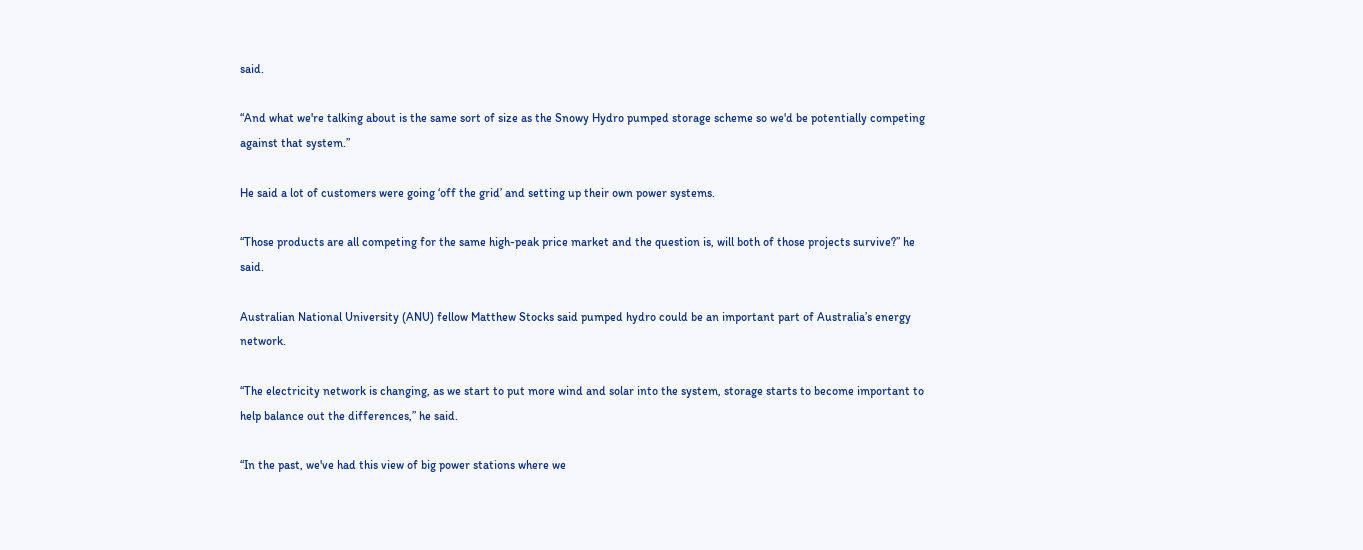said.

“And what we're talking about is the same sort of size as the Snowy Hydro pumped storage scheme so we'd be potentially competing against that system.”

He said a lot of customers were going ‘off the grid’ and setting up their own power systems.

“Those products are all competing for the same high-peak price market and the question is, will both of those projects survive?” he said.

Australian National University (ANU) fellow Matthew Stocks said pumped hydro could be an important part of Australia’s energy network.

“The electricity network is changing, as we start to put more wind and solar into the system, storage starts to become important to help balance out the differences,” he said.

“In the past, we've had this view of big power stations where we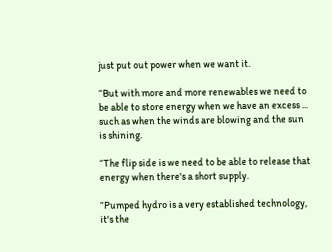just put out power when we want it.

“But with more and more renewables we need to be able to store energy when we have an excess ... such as when the winds are blowing and the sun is shining.

“The flip side is we need to be able to release that energy when there's a short supply.

“Pumped hydro is a very established technology, it's the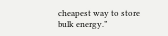cheapest way to store bulk energy.”